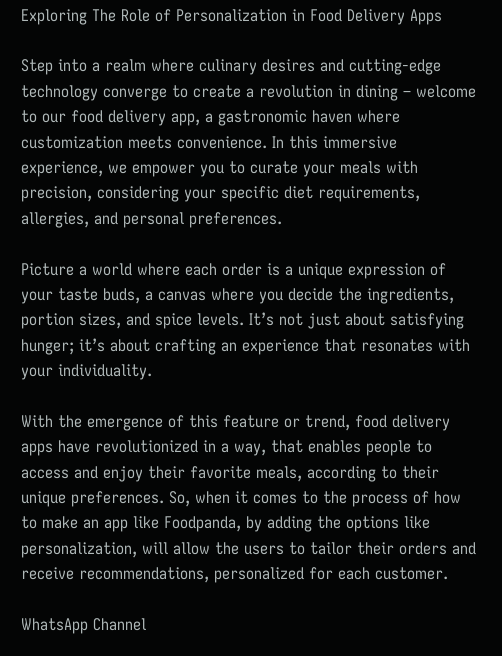Exploring The Role of Personalization in Food Delivery Apps

Step into a realm where culinary desires and cutting-edge technology converge to create a revolution in dining – welcome to our food delivery app, a gastronomic haven where customization meets convenience. In this immersive experience, we empower you to curate your meals with precision, considering your specific diet requirements, allergies, and personal preferences.

Picture a world where each order is a unique expression of your taste buds, a canvas where you decide the ingredients, portion sizes, and spice levels. It’s not just about satisfying hunger; it’s about crafting an experience that resonates with your individuality.

With the emergence of this feature or trend, food delivery apps have revolutionized in a way, that enables people to access and enjoy their favorite meals, according to their unique preferences. So, when it comes to the process of how to make an app like Foodpanda, by adding the options like personalization, will allow the users to tailor their orders and receive recommendations, personalized for each customer.

WhatsApp Channel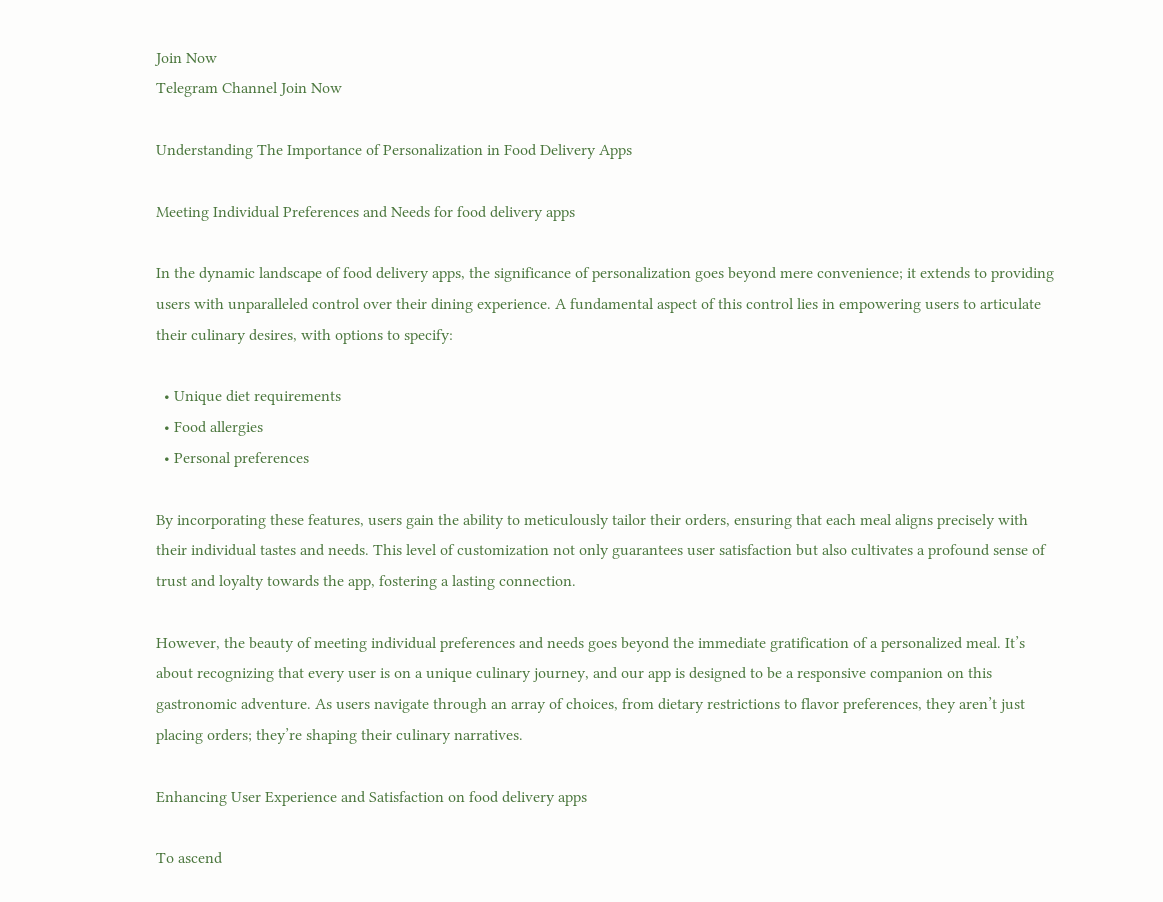Join Now
Telegram Channel Join Now

Understanding The Importance of Personalization in Food Delivery Apps

Meeting Individual Preferences and Needs for food delivery apps

In the dynamic landscape of food delivery apps, the significance of personalization goes beyond mere convenience; it extends to providing users with unparalleled control over their dining experience. A fundamental aspect of this control lies in empowering users to articulate their culinary desires, with options to specify:

  • Unique diet requirements
  • Food allergies
  • Personal preferences

By incorporating these features, users gain the ability to meticulously tailor their orders, ensuring that each meal aligns precisely with their individual tastes and needs. This level of customization not only guarantees user satisfaction but also cultivates a profound sense of trust and loyalty towards the app, fostering a lasting connection.

However, the beauty of meeting individual preferences and needs goes beyond the immediate gratification of a personalized meal. It’s about recognizing that every user is on a unique culinary journey, and our app is designed to be a responsive companion on this gastronomic adventure. As users navigate through an array of choices, from dietary restrictions to flavor preferences, they aren’t just placing orders; they’re shaping their culinary narratives.

Enhancing User Experience and Satisfaction on food delivery apps

To ascend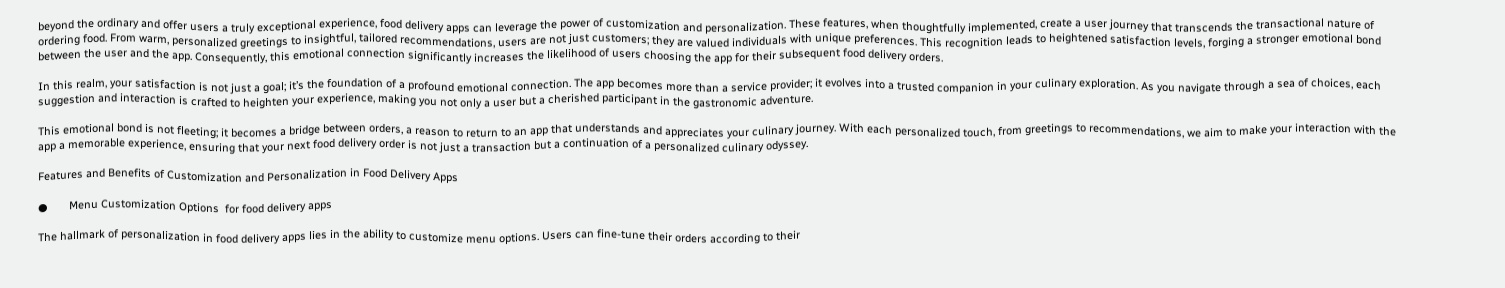beyond the ordinary and offer users a truly exceptional experience, food delivery apps can leverage the power of customization and personalization. These features, when thoughtfully implemented, create a user journey that transcends the transactional nature of ordering food. From warm, personalized greetings to insightful, tailored recommendations, users are not just customers; they are valued individuals with unique preferences. This recognition leads to heightened satisfaction levels, forging a stronger emotional bond between the user and the app. Consequently, this emotional connection significantly increases the likelihood of users choosing the app for their subsequent food delivery orders.

In this realm, your satisfaction is not just a goal; it’s the foundation of a profound emotional connection. The app becomes more than a service provider; it evolves into a trusted companion in your culinary exploration. As you navigate through a sea of choices, each suggestion and interaction is crafted to heighten your experience, making you not only a user but a cherished participant in the gastronomic adventure.

This emotional bond is not fleeting; it becomes a bridge between orders, a reason to return to an app that understands and appreciates your culinary journey. With each personalized touch, from greetings to recommendations, we aim to make your interaction with the app a memorable experience, ensuring that your next food delivery order is not just a transaction but a continuation of a personalized culinary odyssey.

Features and Benefits of Customization and Personalization in Food Delivery Apps

●       Menu Customization Options  for food delivery apps

The hallmark of personalization in food delivery apps lies in the ability to customize menu options. Users can fine-tune their orders according to their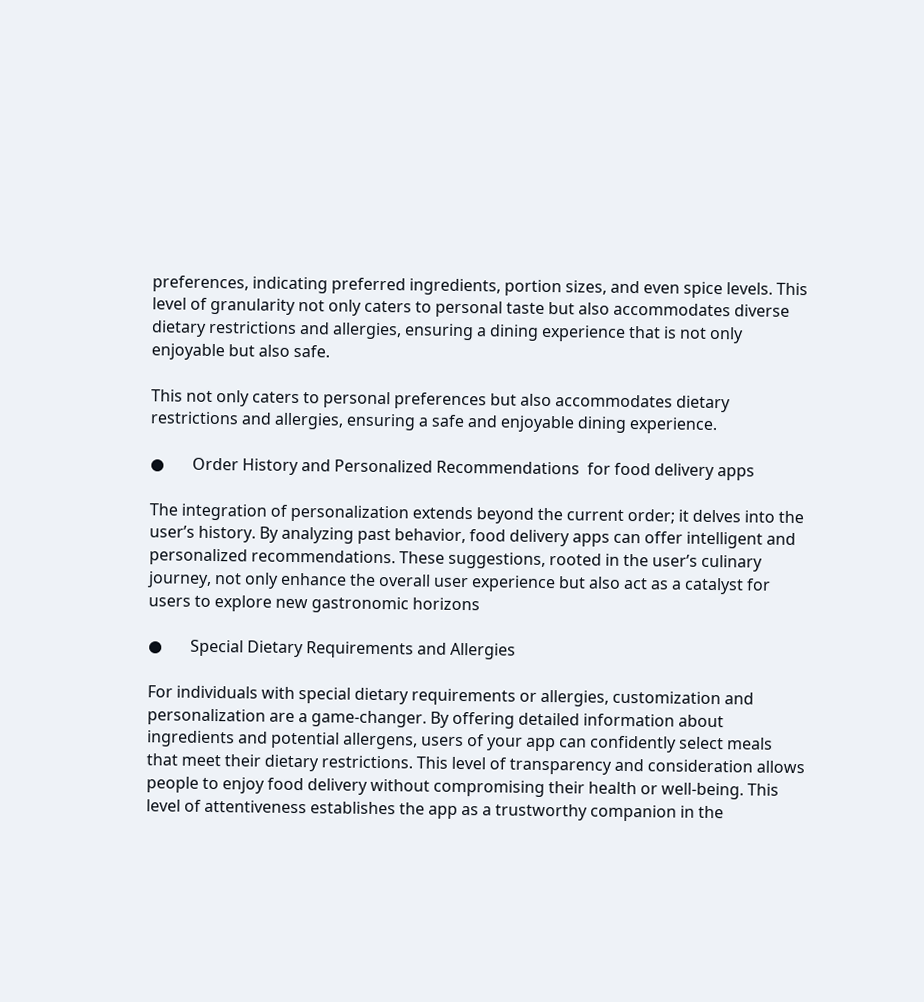preferences, indicating preferred ingredients, portion sizes, and even spice levels. This level of granularity not only caters to personal taste but also accommodates diverse dietary restrictions and allergies, ensuring a dining experience that is not only enjoyable but also safe.

This not only caters to personal preferences but also accommodates dietary restrictions and allergies, ensuring a safe and enjoyable dining experience.

●       Order History and Personalized Recommendations  for food delivery apps

The integration of personalization extends beyond the current order; it delves into the user’s history. By analyzing past behavior, food delivery apps can offer intelligent and personalized recommendations. These suggestions, rooted in the user’s culinary journey, not only enhance the overall user experience but also act as a catalyst for users to explore new gastronomic horizons

●       Special Dietary Requirements and Allergies

For individuals with special dietary requirements or allergies, customization and personalization are a game-changer. By offering detailed information about ingredients and potential allergens, users of your app can confidently select meals that meet their dietary restrictions. This level of transparency and consideration allows people to enjoy food delivery without compromising their health or well-being. This level of attentiveness establishes the app as a trustworthy companion in the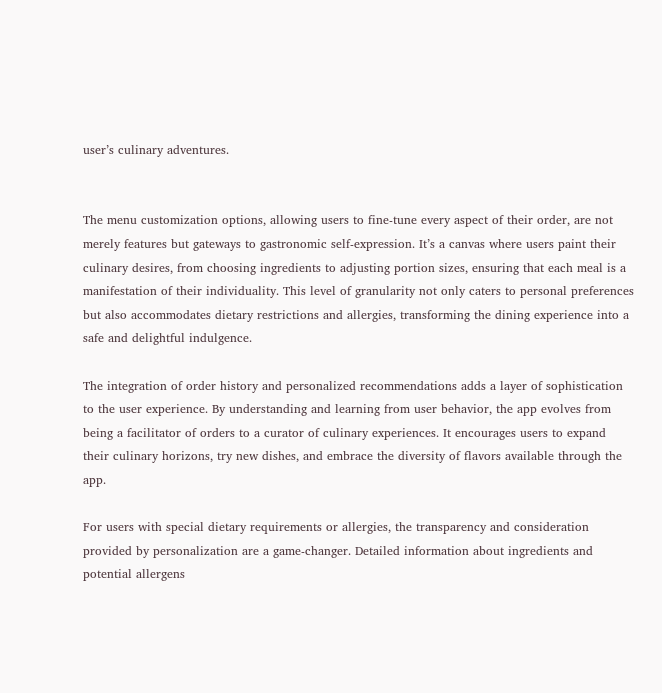user’s culinary adventures.


The menu customization options, allowing users to fine-tune every aspect of their order, are not merely features but gateways to gastronomic self-expression. It’s a canvas where users paint their culinary desires, from choosing ingredients to adjusting portion sizes, ensuring that each meal is a manifestation of their individuality. This level of granularity not only caters to personal preferences but also accommodates dietary restrictions and allergies, transforming the dining experience into a safe and delightful indulgence.

The integration of order history and personalized recommendations adds a layer of sophistication to the user experience. By understanding and learning from user behavior, the app evolves from being a facilitator of orders to a curator of culinary experiences. It encourages users to expand their culinary horizons, try new dishes, and embrace the diversity of flavors available through the app.

For users with special dietary requirements or allergies, the transparency and consideration provided by personalization are a game-changer. Detailed information about ingredients and potential allergens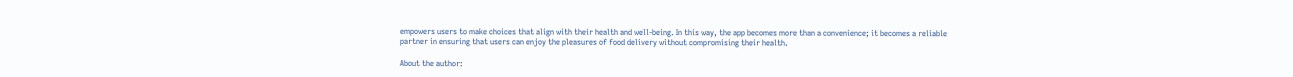empowers users to make choices that align with their health and well-being. In this way, the app becomes more than a convenience; it becomes a reliable partner in ensuring that users can enjoy the pleasures of food delivery without compromising their health.

About the author: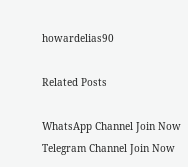howardelias90

Related Posts

WhatsApp Channel Join Now
Telegram Channel Join Now